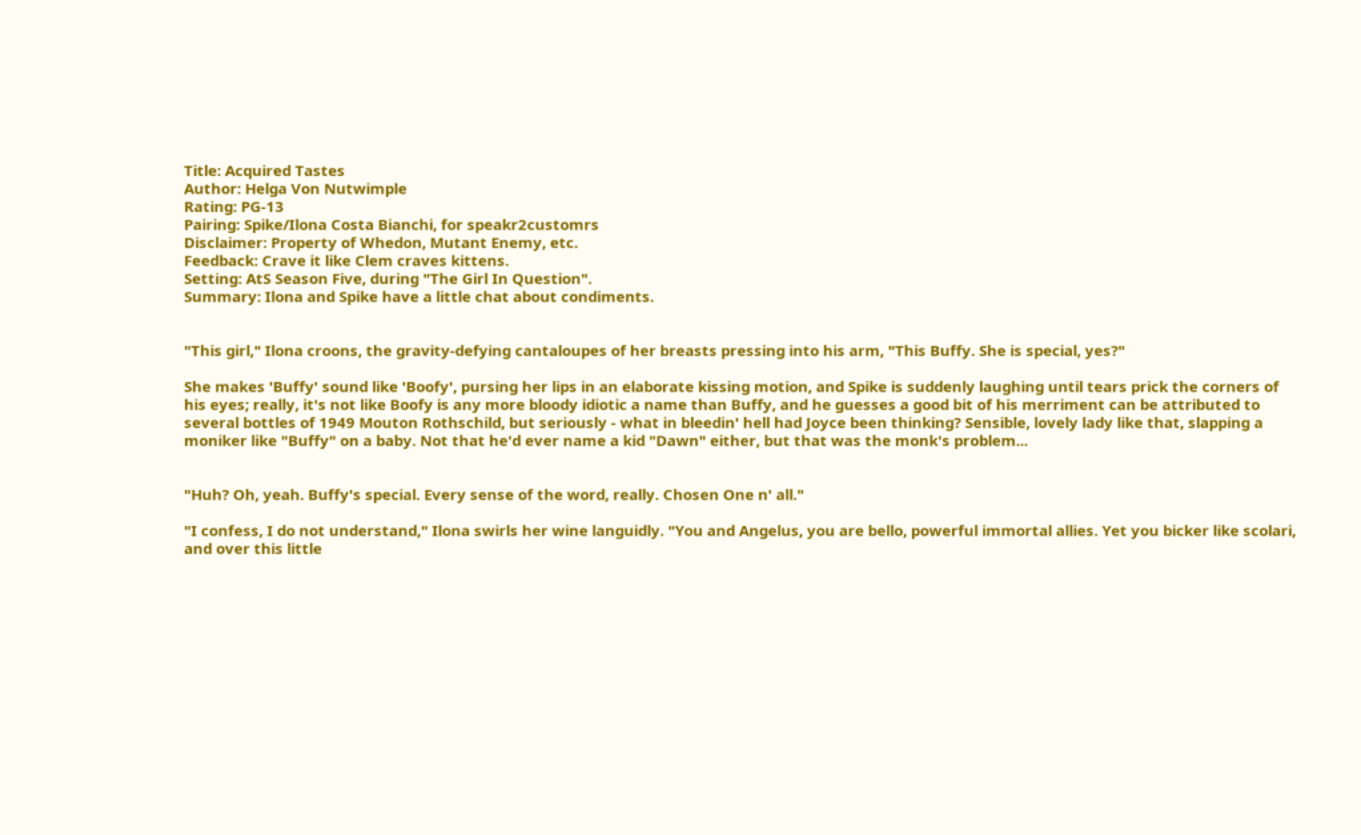Title: Acquired Tastes
Author: Helga Von Nutwimple
Rating: PG-13
Pairing: Spike/Ilona Costa Bianchi, for speakr2customrs
Disclaimer: Property of Whedon, Mutant Enemy, etc.
Feedback: Crave it like Clem craves kittens.
Setting: AtS Season Five, during "The Girl In Question".
Summary: Ilona and Spike have a little chat about condiments.


"This girl," Ilona croons, the gravity-defying cantaloupes of her breasts pressing into his arm, "This Buffy. She is special, yes?"

She makes 'Buffy' sound like 'Boofy', pursing her lips in an elaborate kissing motion, and Spike is suddenly laughing until tears prick the corners of his eyes; really, it's not like Boofy is any more bloody idiotic a name than Buffy, and he guesses a good bit of his merriment can be attributed to several bottles of 1949 Mouton Rothschild, but seriously - what in bleedin' hell had Joyce been thinking? Sensible, lovely lady like that, slapping a moniker like "Buffy" on a baby. Not that he'd ever name a kid "Dawn" either, but that was the monk's problem...


"Huh? Oh, yeah. Buffy's special. Every sense of the word, really. Chosen One n' all."

"I confess, I do not understand," Ilona swirls her wine languidly. "You and Angelus, you are bello, powerful immortal allies. Yet you bicker like scolari, and over this little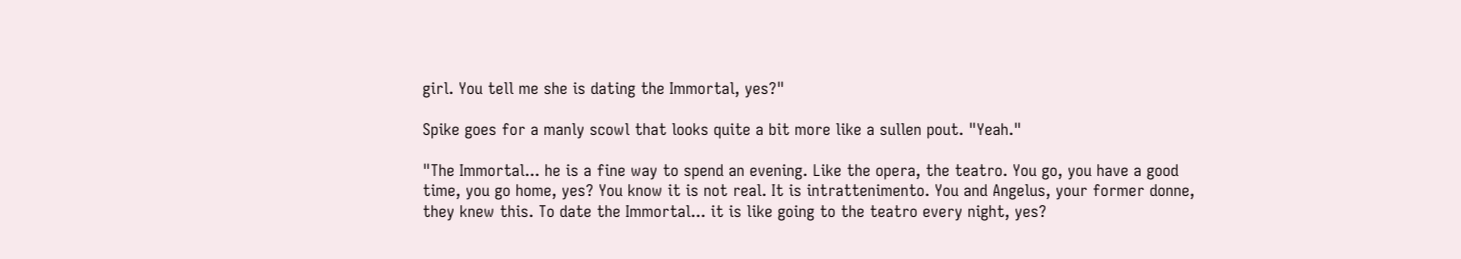girl. You tell me she is dating the Immortal, yes?"

Spike goes for a manly scowl that looks quite a bit more like a sullen pout. "Yeah."

"The Immortal... he is a fine way to spend an evening. Like the opera, the teatro. You go, you have a good time, you go home, yes? You know it is not real. It is intrattenimento. You and Angelus, your former donne, they knew this. To date the Immortal... it is like going to the teatro every night, yes?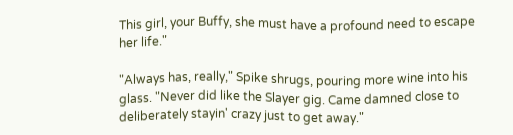This girl, your Buffy, she must have a profound need to escape her life."

"Always has, really," Spike shrugs, pouring more wine into his glass. "Never did like the Slayer gig. Came damned close to deliberately stayin' crazy just to get away."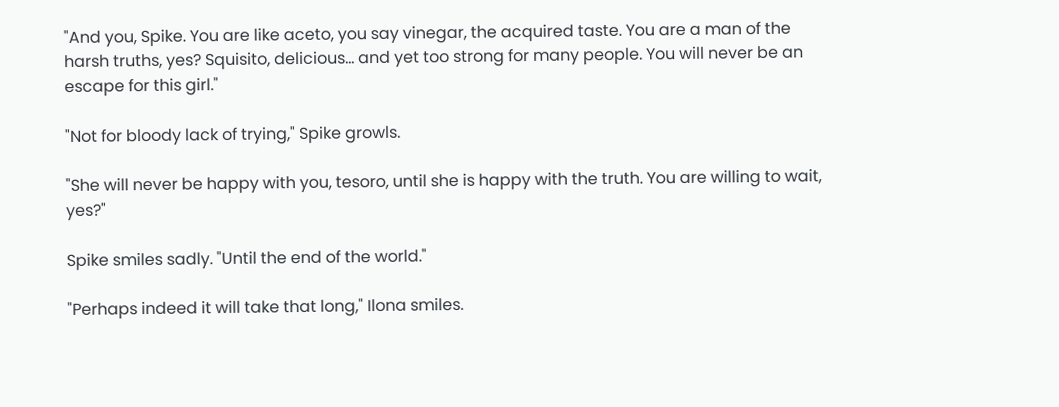"And you, Spike. You are like aceto, you say vinegar, the acquired taste. You are a man of the harsh truths, yes? Squisito, delicious... and yet too strong for many people. You will never be an escape for this girl."

"Not for bloody lack of trying," Spike growls.

"She will never be happy with you, tesoro, until she is happy with the truth. You are willing to wait, yes?"

Spike smiles sadly. "Until the end of the world."

"Perhaps indeed it will take that long," Ilona smiles.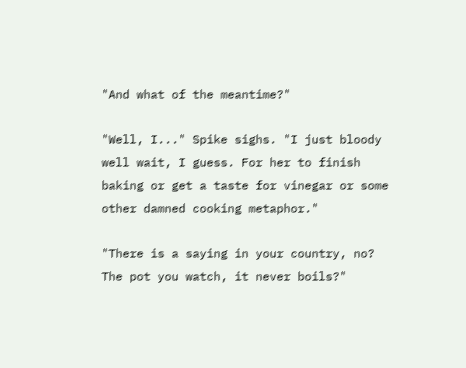"And what of the meantime?"

"Well, I..." Spike sighs. "I just bloody well wait, I guess. For her to finish baking or get a taste for vinegar or some other damned cooking metaphor."

"There is a saying in your country, no? The pot you watch, it never boils?"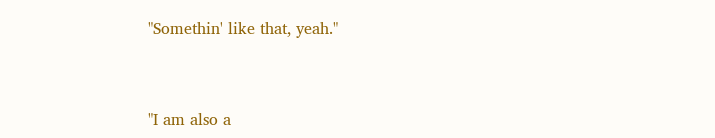"Somethin' like that, yeah."



"I am also a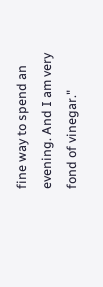fine way to spend an evening. And I am very fond of vinegar."